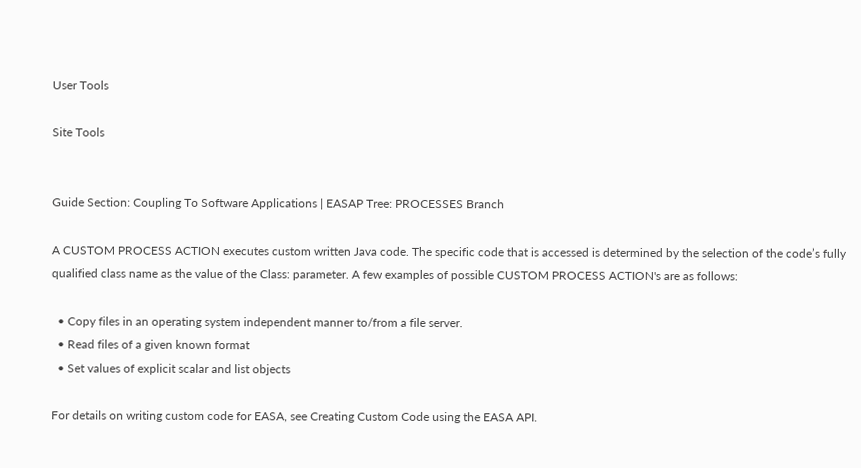User Tools

Site Tools


Guide Section: Coupling To Software Applications | EASAP Tree: PROCESSES Branch

A CUSTOM PROCESS ACTION executes custom written Java code. The specific code that is accessed is determined by the selection of the code’s fully qualified class name as the value of the Class: parameter. A few examples of possible CUSTOM PROCESS ACTION's are as follows:

  • Copy files in an operating system independent manner to/from a file server.
  • Read files of a given known format
  • Set values of explicit scalar and list objects

For details on writing custom code for EASA, see Creating Custom Code using the EASA API.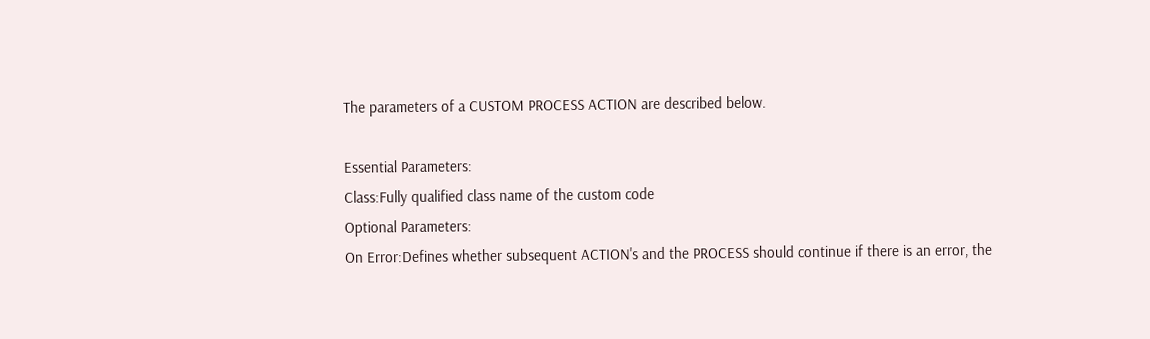The parameters of a CUSTOM PROCESS ACTION are described below.

Essential Parameters:
Class:Fully qualified class name of the custom code
Optional Parameters:
On Error:Defines whether subsequent ACTION's and the PROCESS should continue if there is an error, the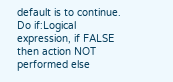default is to continue.
Do if:Logical expression, if FALSE then action NOT performed else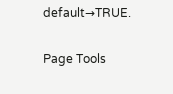default→TRUE.

Page Tools